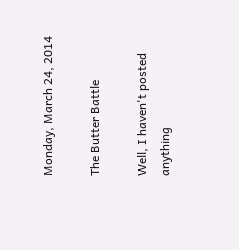Monday, March 24, 2014

The Butter Battle

Well, I haven't posted anything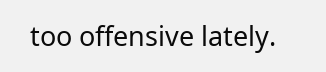too offensive lately.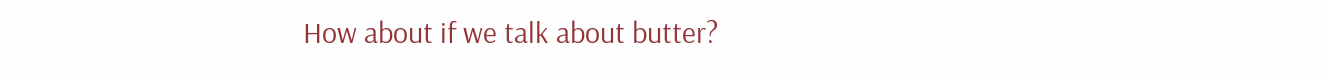How about if we talk about butter?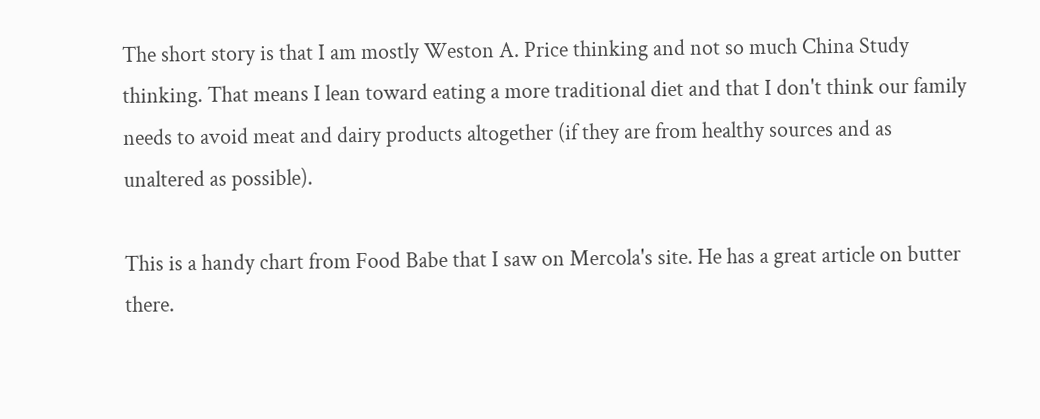The short story is that I am mostly Weston A. Price thinking and not so much China Study thinking. That means I lean toward eating a more traditional diet and that I don't think our family needs to avoid meat and dairy products altogether (if they are from healthy sources and as unaltered as possible).

This is a handy chart from Food Babe that I saw on Mercola's site. He has a great article on butter there.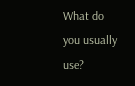What do you usually use?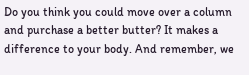Do you think you could move over a column and purchase a better butter? It makes a difference to your body. And remember, we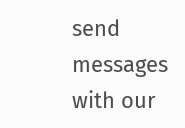send messages with our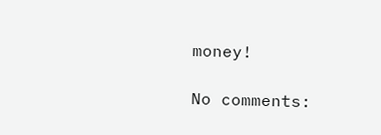money!

No comments: